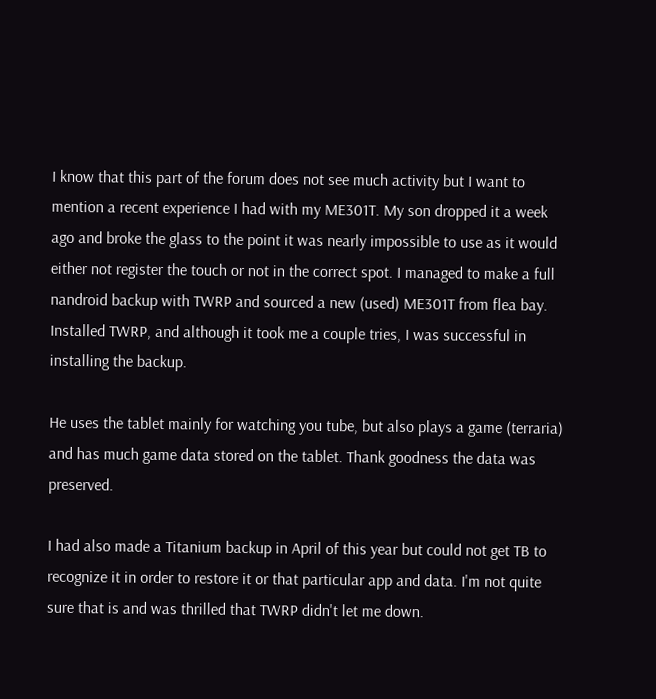I know that this part of the forum does not see much activity but I want to mention a recent experience I had with my ME301T. My son dropped it a week ago and broke the glass to the point it was nearly impossible to use as it would either not register the touch or not in the correct spot. I managed to make a full nandroid backup with TWRP and sourced a new (used) ME301T from flea bay. Installed TWRP, and although it took me a couple tries, I was successful in installing the backup.

He uses the tablet mainly for watching you tube, but also plays a game (terraria) and has much game data stored on the tablet. Thank goodness the data was preserved.

I had also made a Titanium backup in April of this year but could not get TB to recognize it in order to restore it or that particular app and data. I'm not quite sure that is and was thrilled that TWRP didn't let me down.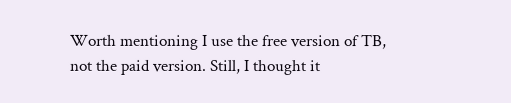Worth mentioning I use the free version of TB, not the paid version. Still, I thought it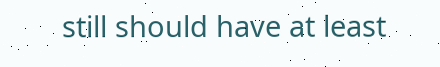still should have at least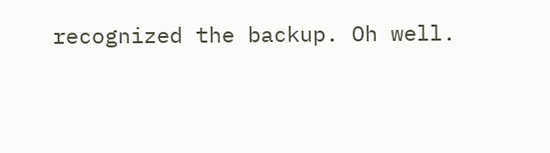recognized the backup. Oh well.